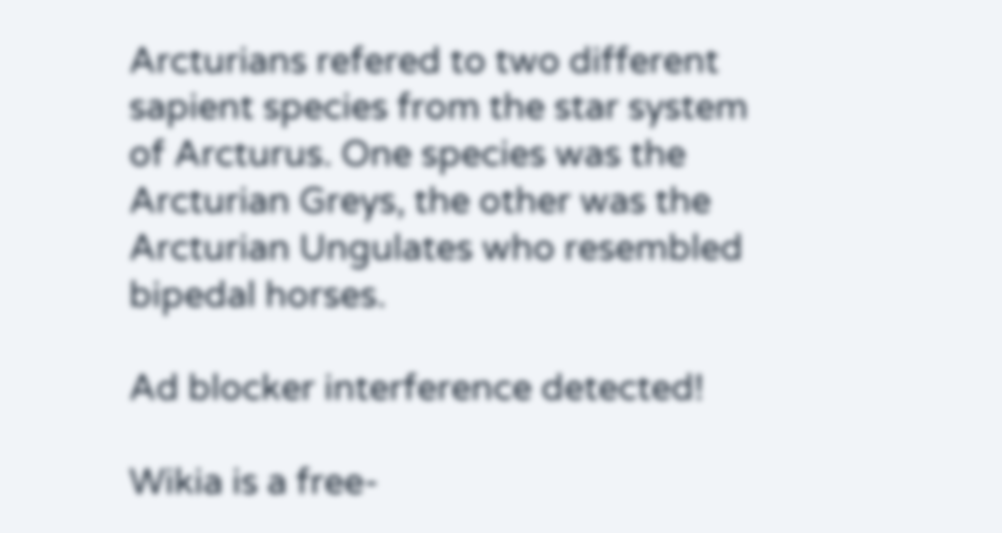Arcturians refered to two different sapient species from the star system of Arcturus. One species was the Arcturian Greys, the other was the Arcturian Ungulates who resembled bipedal horses.

Ad blocker interference detected!

Wikia is a free-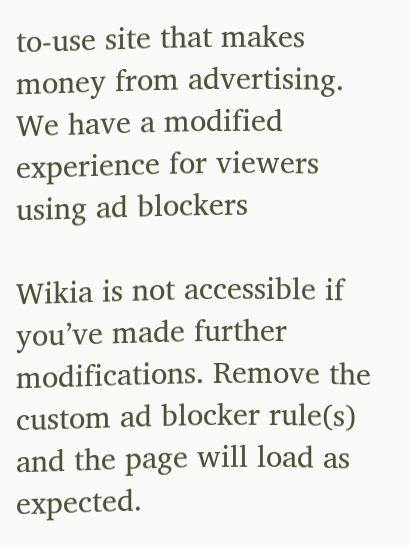to-use site that makes money from advertising. We have a modified experience for viewers using ad blockers

Wikia is not accessible if you’ve made further modifications. Remove the custom ad blocker rule(s) and the page will load as expected.